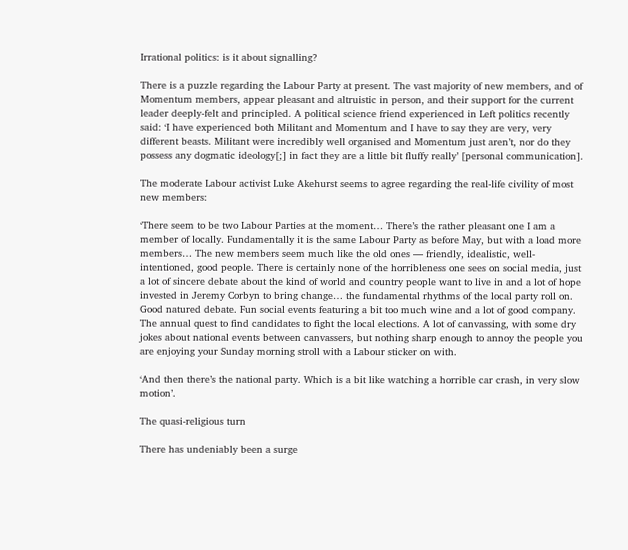Irrational politics: is it about signalling?

There is a puzzle regarding the Labour Party at present. The vast majority of new members, and of Momentum members, appear pleasant and altruistic in person, and their support for the current leader deeply-felt and principled. A political science friend experienced in Left politics recently said: ‘I have experienced both Militant and Momentum and I have to say they are very, very different beasts. Militant were incredibly well organised and Momentum just aren’t, nor do they possess any dogmatic ideology[;] in fact they are a little bit fluffy really’ [personal communication].

The moderate Labour activist Luke Akehurst seems to agree regarding the real-life civility of most new members:

‘There seem to be two Labour Parties at the moment… There’s the rather pleasant one I am a member of locally. Fundamentally it is the same Labour Party as before May, but with a load more members… The new members seem much like the old ones — friendly, idealistic, well-intentioned, good people. There is certainly none of the horribleness one sees on social media, just a lot of sincere debate about the kind of world and country people want to live in and a lot of hope invested in Jeremy Corbyn to bring change… the fundamental rhythms of the local party roll on. Good natured debate. Fun social events featuring a bit too much wine and a lot of good company. The annual quest to find candidates to fight the local elections. A lot of canvassing, with some dry jokes about national events between canvassers, but nothing sharp enough to annoy the people you are enjoying your Sunday morning stroll with a Labour sticker on with.

‘And then there’s the national party. Which is a bit like watching a horrible car crash, in very slow motion’.

The quasi-religious turn

There has undeniably been a surge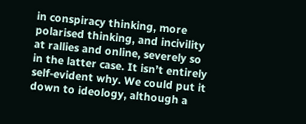in conspiracy thinking, more polarised thinking, and incivility at rallies and online, severely so in the latter case. It isn’t entirely self-evident why. We could put it down to ideology, although a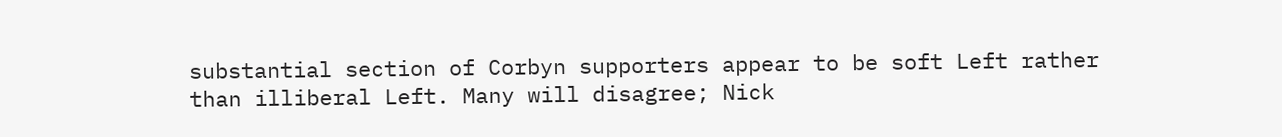substantial section of Corbyn supporters appear to be soft Left rather than illiberal Left. Many will disagree; Nick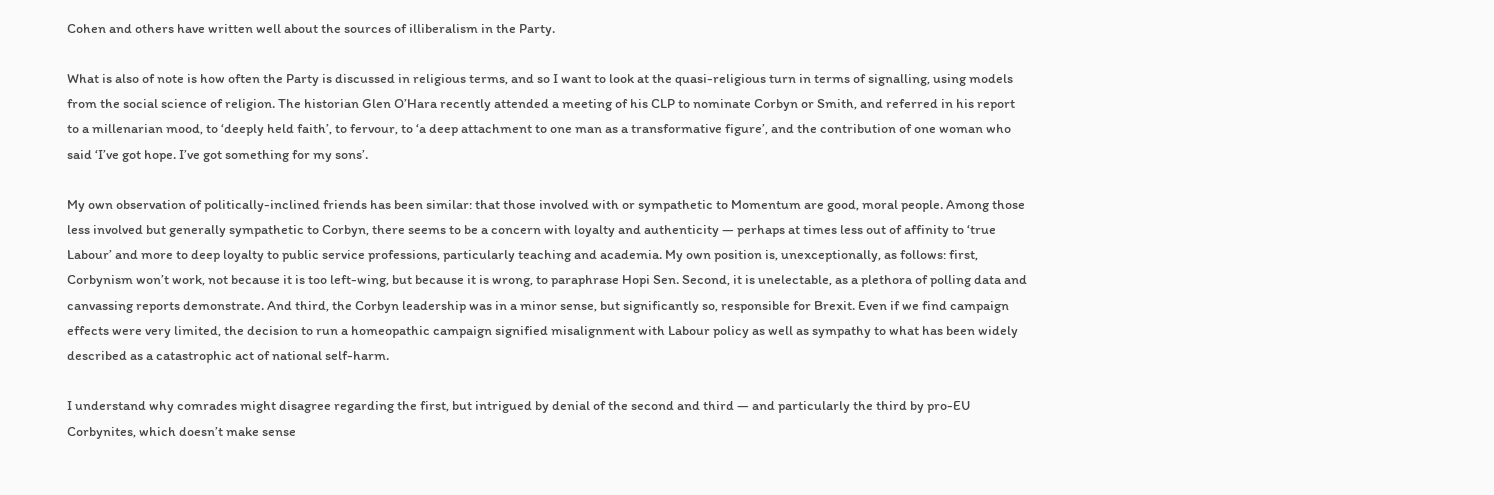Cohen and others have written well about the sources of illiberalism in the Party.

What is also of note is how often the Party is discussed in religious terms, and so I want to look at the quasi-religious turn in terms of signalling, using models from the social science of religion. The historian Glen O’Hara recently attended a meeting of his CLP to nominate Corbyn or Smith, and referred in his report to a millenarian mood, to ‘deeply held faith’, to fervour, to ‘a deep attachment to one man as a transformative figure’, and the contribution of one woman who said ‘I’ve got hope. I’ve got something for my sons’.

My own observation of politically-inclined friends has been similar: that those involved with or sympathetic to Momentum are good, moral people. Among those less involved but generally sympathetic to Corbyn, there seems to be a concern with loyalty and authenticity — perhaps at times less out of affinity to ‘true Labour’ and more to deep loyalty to public service professions, particularly teaching and academia. My own position is, unexceptionally, as follows: first, Corbynism won’t work, not because it is too left-wing, but because it is wrong, to paraphrase Hopi Sen. Second, it is unelectable, as a plethora of polling data and canvassing reports demonstrate. And third, the Corbyn leadership was in a minor sense, but significantly so, responsible for Brexit. Even if we find campaign effects were very limited, the decision to run a homeopathic campaign signified misalignment with Labour policy as well as sympathy to what has been widely described as a catastrophic act of national self-harm.

I understand why comrades might disagree regarding the first, but intrigued by denial of the second and third — and particularly the third by pro-EU Corbynites, which doesn’t make sense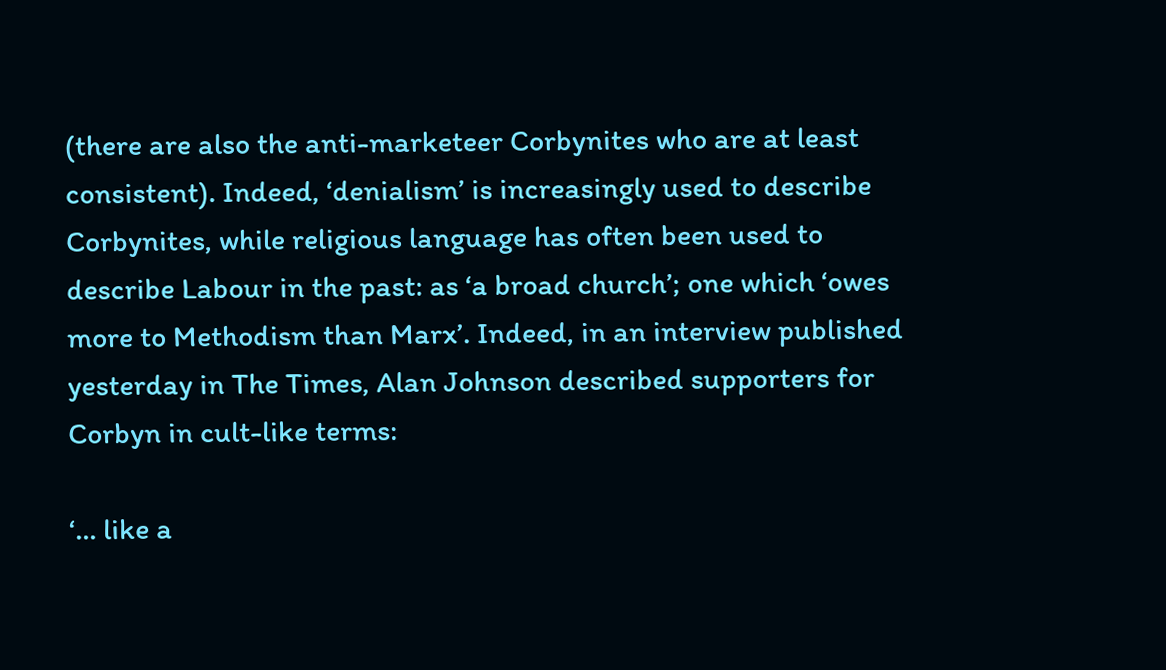(there are also the anti-marketeer Corbynites who are at least consistent). Indeed, ‘denialism’ is increasingly used to describe Corbynites, while religious language has often been used to describe Labour in the past: as ‘a broad church’; one which ‘owes more to Methodism than Marx’. Indeed, in an interview published yesterday in The Times, Alan Johnson described supporters for Corbyn in cult-like terms:

‘… like a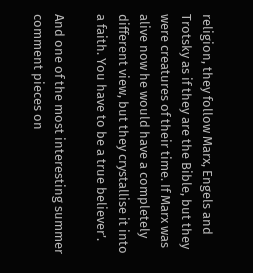religion, they follow Marx, Engels and Trotsky as if they are the Bible, but they were creatures of their time. If Marx was alive now he would have a completely different view, but they crystallise it into a faith. You have to be a true believer’.

And one of the most interesting summer comment pieces on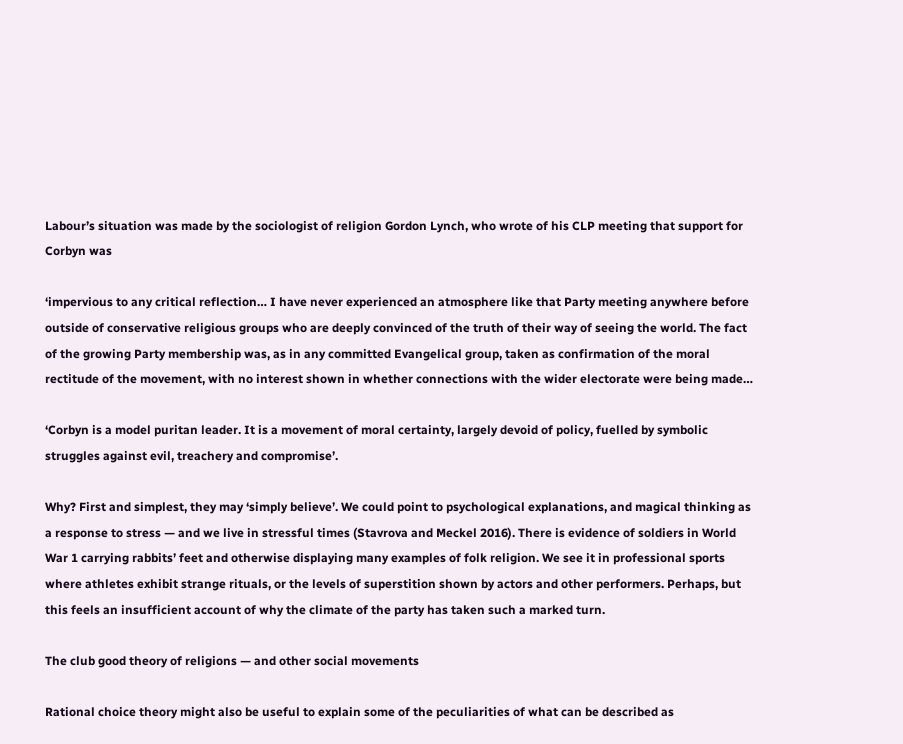Labour’s situation was made by the sociologist of religion Gordon Lynch, who wrote of his CLP meeting that support for Corbyn was

‘impervious to any critical reflection… I have never experienced an atmosphere like that Party meeting anywhere before outside of conservative religious groups who are deeply convinced of the truth of their way of seeing the world. The fact of the growing Party membership was, as in any committed Evangelical group, taken as confirmation of the moral rectitude of the movement, with no interest shown in whether connections with the wider electorate were being made…

‘Corbyn is a model puritan leader. It is a movement of moral certainty, largely devoid of policy, fuelled by symbolic struggles against evil, treachery and compromise’.

Why? First and simplest, they may ‘simply believe’. We could point to psychological explanations, and magical thinking as a response to stress — and we live in stressful times (Stavrova and Meckel 2016). There is evidence of soldiers in World War 1 carrying rabbits’ feet and otherwise displaying many examples of folk religion. We see it in professional sports where athletes exhibit strange rituals, or the levels of superstition shown by actors and other performers. Perhaps, but this feels an insufficient account of why the climate of the party has taken such a marked turn.

The club good theory of religions — and other social movements

Rational choice theory might also be useful to explain some of the peculiarities of what can be described as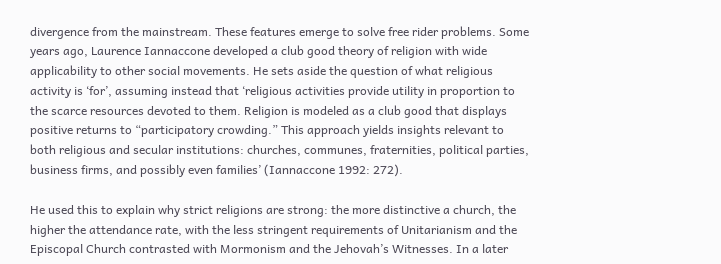divergence from the mainstream. These features emerge to solve free rider problems. Some years ago, Laurence Iannaccone developed a club good theory of religion with wide applicability to other social movements. He sets aside the question of what religious activity is ‘for’, assuming instead that ‘religious activities provide utility in proportion to the scarce resources devoted to them. Religion is modeled as a club good that displays positive returns to “participatory crowding.” This approach yields insights relevant to both religious and secular institutions: churches, communes, fraternities, political parties, business firms, and possibly even families’ (Iannaccone 1992: 272).

He used this to explain why strict religions are strong: the more distinctive a church, the higher the attendance rate, with the less stringent requirements of Unitarianism and the Episcopal Church contrasted with Mormonism and the Jehovah’s Witnesses. In a later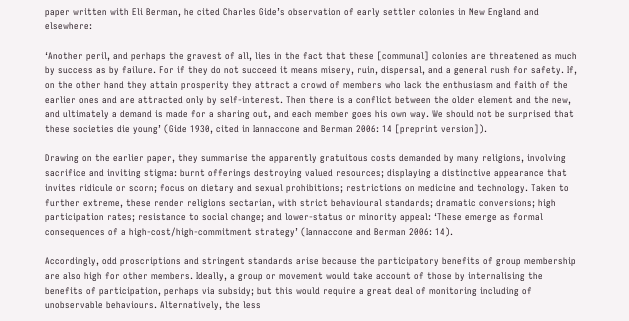paper written with Eli Berman, he cited Charles Gide’s observation of early settler colonies in New England and elsewhere:

‘Another peril, and perhaps the gravest of all, lies in the fact that these [communal] colonies are threatened as much by success as by failure. For if they do not succeed it means misery, ruin, dispersal, and a general rush for safety. If, on the other hand they attain prosperity they attract a crowd of members who lack the enthusiasm and faith of the earlier ones and are attracted only by self-interest. Then there is a conflict between the older element and the new, and ultimately a demand is made for a sharing out, and each member goes his own way. We should not be surprised that these societies die young’ (Gide 1930, cited in Iannaccone and Berman 2006: 14 [preprint version]).

Drawing on the earlier paper, they summarise the apparently gratuitous costs demanded by many religions, involving sacrifice and inviting stigma: burnt offerings destroying valued resources; displaying a distinctive appearance that invites ridicule or scorn; focus on dietary and sexual prohibitions; restrictions on medicine and technology. Taken to further extreme, these render religions sectarian, with strict behavioural standards; dramatic conversions; high participation rates; resistance to social change; and lower-status or minority appeal: ‘These emerge as formal consequences of a high-cost/high-commitment strategy’ (Iannaccone and Berman 2006: 14).

Accordingly, odd proscriptions and stringent standards arise because the participatory benefits of group membership are also high for other members. Ideally, a group or movement would take account of those by internalising the benefits of participation, perhaps via subsidy; but this would require a great deal of monitoring including of unobservable behaviours. Alternatively, the less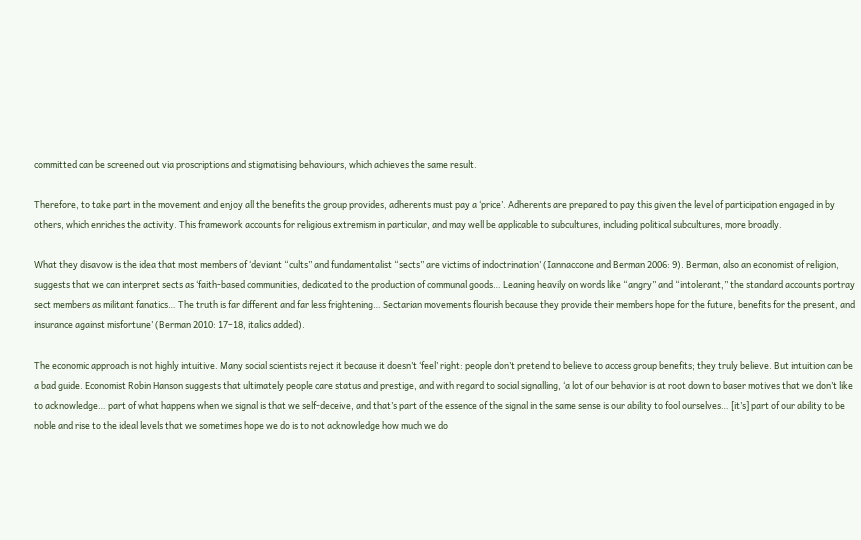committed can be screened out via proscriptions and stigmatising behaviours, which achieves the same result.

Therefore, to take part in the movement and enjoy all the benefits the group provides, adherents must pay a ‘price’. Adherents are prepared to pay this given the level of participation engaged in by others, which enriches the activity. This framework accounts for religious extremism in particular, and may well be applicable to subcultures, including political subcultures, more broadly.

What they disavow is the idea that most members of ‘deviant “cults” and fundamentalist “sects” are victims of indoctrination’ (Iannaccone and Berman 2006: 9). Berman, also an economist of religion, suggests that we can interpret sects as ‘faith-based communities, dedicated to the production of communal goods… Leaning heavily on words like “angry” and “intolerant,” the standard accounts portray sect members as militant fanatics… The truth is far different and far less frightening… Sectarian movements flourish because they provide their members hope for the future, benefits for the present, and insurance against misfortune’ (Berman 2010: 17–18, italics added).

The economic approach is not highly intuitive. Many social scientists reject it because it doesn’t ‘feel’ right: people don’t pretend to believe to access group benefits; they truly believe. But intuition can be a bad guide. Economist Robin Hanson suggests that ultimately people care status and prestige, and with regard to social signalling, ‘a lot of our behavior is at root down to baser motives that we don’t like to acknowledge… part of what happens when we signal is that we self-deceive, and that’s part of the essence of the signal in the same sense is our ability to fool ourselves… [it’s] part of our ability to be noble and rise to the ideal levels that we sometimes hope we do is to not acknowledge how much we do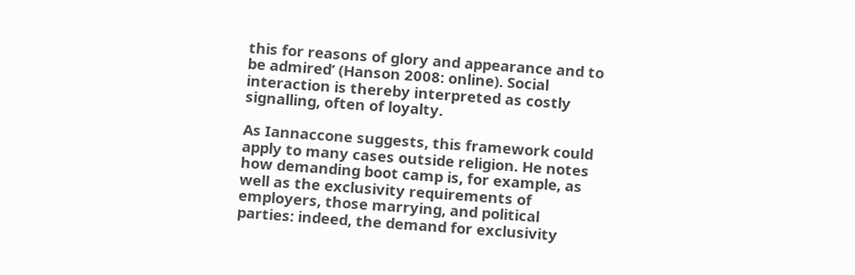this for reasons of glory and appearance and to be admired’ (Hanson 2008: online). Social interaction is thereby interpreted as costly signalling, often of loyalty.

As Iannaccone suggests, this framework could apply to many cases outside religion. He notes how demanding boot camp is, for example, as well as the exclusivity requirements of employers, those marrying, and political parties: indeed, the demand for exclusivity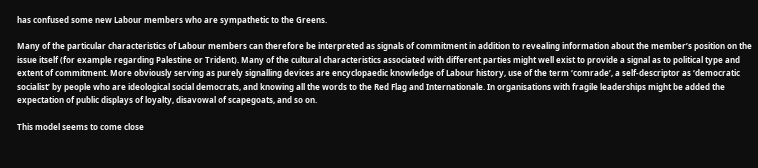has confused some new Labour members who are sympathetic to the Greens.

Many of the particular characteristics of Labour members can therefore be interpreted as signals of commitment in addition to revealing information about the member’s position on the issue itself (for example regarding Palestine or Trident). Many of the cultural characteristics associated with different parties might well exist to provide a signal as to political type and extent of commitment. More obviously serving as purely signalling devices are encyclopaedic knowledge of Labour history, use of the term ‘comrade’, a self-descriptor as ‘democratic socialist’ by people who are ideological social democrats, and knowing all the words to the Red Flag and Internationale. In organisations with fragile leaderships might be added the expectation of public displays of loyalty, disavowal of scapegoats, and so on.

This model seems to come close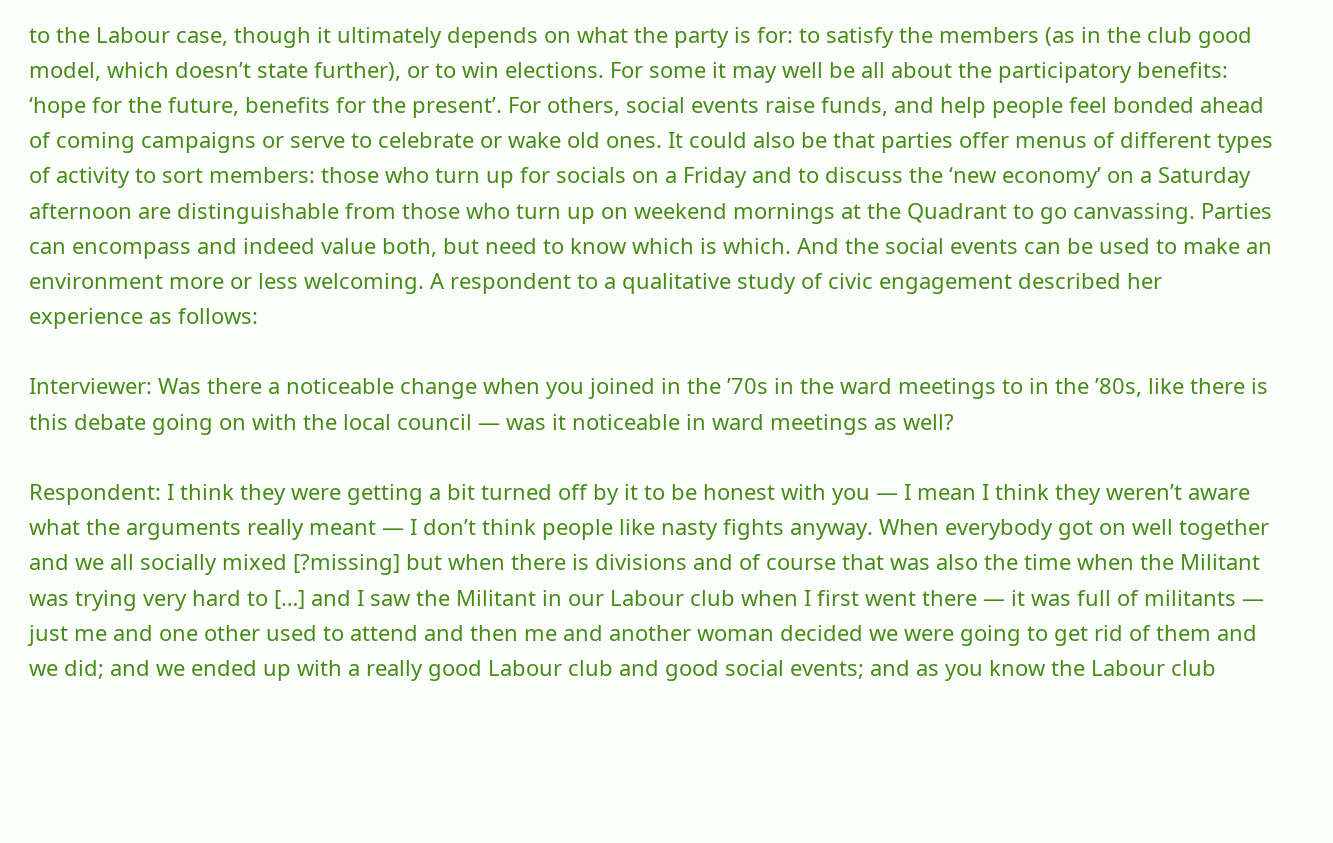to the Labour case, though it ultimately depends on what the party is for: to satisfy the members (as in the club good model, which doesn’t state further), or to win elections. For some it may well be all about the participatory benefits: ‘hope for the future, benefits for the present’. For others, social events raise funds, and help people feel bonded ahead of coming campaigns or serve to celebrate or wake old ones. It could also be that parties offer menus of different types of activity to sort members: those who turn up for socials on a Friday and to discuss the ‘new economy’ on a Saturday afternoon are distinguishable from those who turn up on weekend mornings at the Quadrant to go canvassing. Parties can encompass and indeed value both, but need to know which is which. And the social events can be used to make an environment more or less welcoming. A respondent to a qualitative study of civic engagement described her experience as follows:

Interviewer: Was there a noticeable change when you joined in the ’70s in the ward meetings to in the ’80s, like there is this debate going on with the local council — was it noticeable in ward meetings as well?

Respondent: I think they were getting a bit turned off by it to be honest with you — I mean I think they weren’t aware what the arguments really meant — I don’t think people like nasty fights anyway. When everybody got on well together and we all socially mixed [?missing] but when there is divisions and of course that was also the time when the Militant was trying very hard to […] and I saw the Militant in our Labour club when I first went there — it was full of militants — just me and one other used to attend and then me and another woman decided we were going to get rid of them and we did; and we ended up with a really good Labour club and good social events; and as you know the Labour club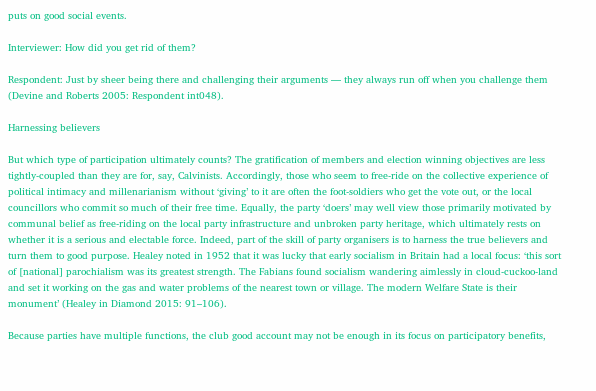puts on good social events.

Interviewer: How did you get rid of them?

Respondent: Just by sheer being there and challenging their arguments — they always run off when you challenge them (Devine and Roberts 2005: Respondent int048).

Harnessing believers

But which type of participation ultimately counts? The gratification of members and election winning objectives are less tightly-coupled than they are for, say, Calvinists. Accordingly, those who seem to free-ride on the collective experience of political intimacy and millenarianism without ‘giving’ to it are often the foot-soldiers who get the vote out, or the local councillors who commit so much of their free time. Equally, the party ‘doers’ may well view those primarily motivated by communal belief as free-riding on the local party infrastructure and unbroken party heritage, which ultimately rests on whether it is a serious and electable force. Indeed, part of the skill of party organisers is to harness the true believers and turn them to good purpose. Healey noted in 1952 that it was lucky that early socialism in Britain had a local focus: ‘this sort of [national] parochialism was its greatest strength. The Fabians found socialism wandering aimlessly in cloud-cuckoo-land and set it working on the gas and water problems of the nearest town or village. The modern Welfare State is their monument’ (Healey in Diamond 2015: 91–106).

Because parties have multiple functions, the club good account may not be enough in its focus on participatory benefits,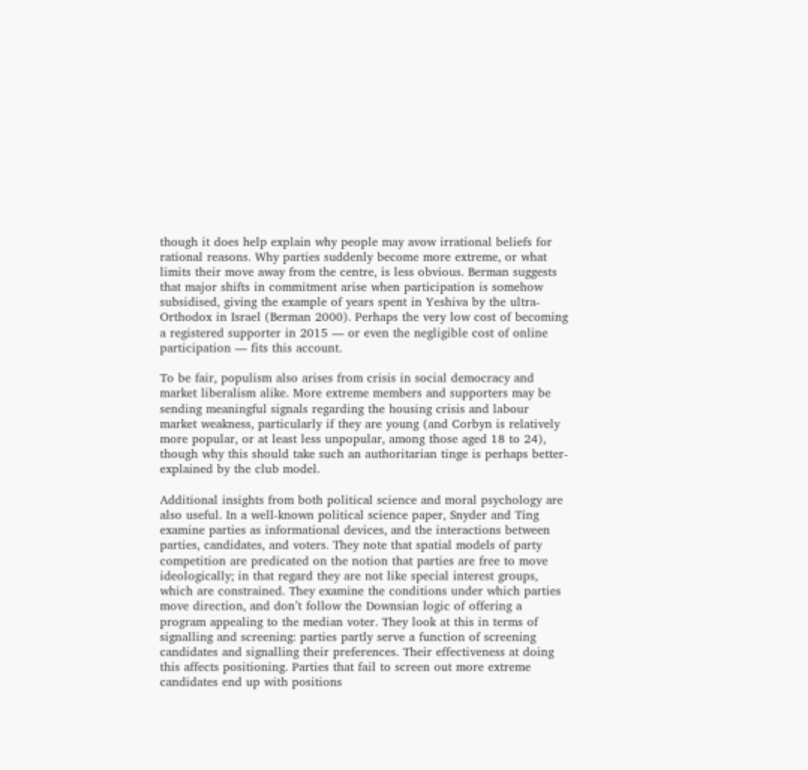though it does help explain why people may avow irrational beliefs for rational reasons. Why parties suddenly become more extreme, or what limits their move away from the centre, is less obvious. Berman suggests that major shifts in commitment arise when participation is somehow subsidised, giving the example of years spent in Yeshiva by the ultra-Orthodox in Israel (Berman 2000). Perhaps the very low cost of becoming a registered supporter in 2015 — or even the negligible cost of online participation — fits this account.

To be fair, populism also arises from crisis in social democracy and market liberalism alike. More extreme members and supporters may be sending meaningful signals regarding the housing crisis and labour market weakness, particularly if they are young (and Corbyn is relatively more popular, or at least less unpopular, among those aged 18 to 24), though why this should take such an authoritarian tinge is perhaps better-explained by the club model.

Additional insights from both political science and moral psychology are also useful. In a well-known political science paper, Snyder and Ting examine parties as informational devices, and the interactions between parties, candidates, and voters. They note that spatial models of party competition are predicated on the notion that parties are free to move ideologically; in that regard they are not like special interest groups, which are constrained. They examine the conditions under which parties move direction, and don’t follow the Downsian logic of offering a program appealing to the median voter. They look at this in terms of signalling and screening: parties partly serve a function of screening candidates and signalling their preferences. Their effectiveness at doing this affects positioning. Parties that fail to screen out more extreme candidates end up with positions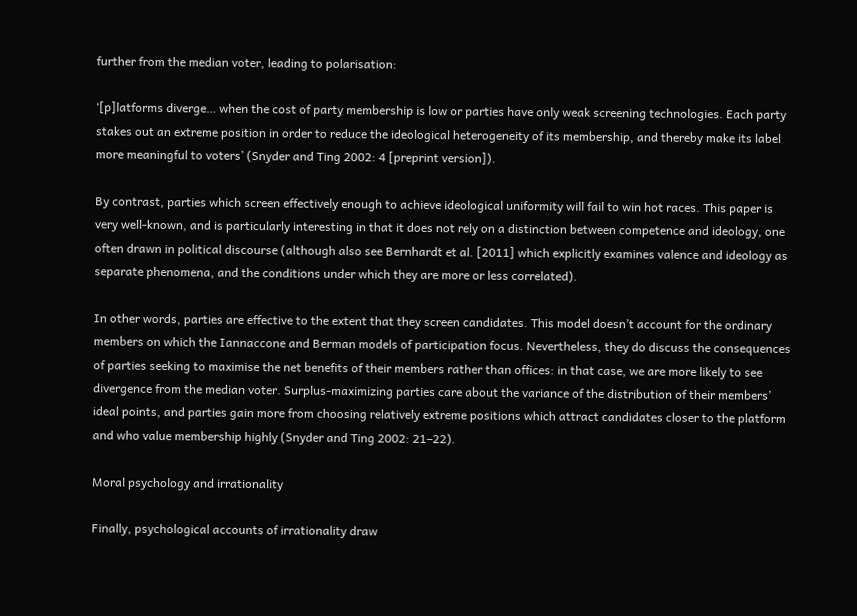further from the median voter, leading to polarisation:

‘[p]latforms diverge… when the cost of party membership is low or parties have only weak screening technologies. Each party stakes out an extreme position in order to reduce the ideological heterogeneity of its membership, and thereby make its label more meaningful to voters’ (Snyder and Ting 2002: 4 [preprint version]).

By contrast, parties which screen effectively enough to achieve ideological uniformity will fail to win hot races. This paper is very well-known, and is particularly interesting in that it does not rely on a distinction between competence and ideology, one often drawn in political discourse (although also see Bernhardt et al. [2011] which explicitly examines valence and ideology as separate phenomena, and the conditions under which they are more or less correlated).

In other words, parties are effective to the extent that they screen candidates. This model doesn’t account for the ordinary members on which the Iannaccone and Berman models of participation focus. Nevertheless, they do discuss the consequences of parties seeking to maximise the net benefits of their members rather than offices: in that case, we are more likely to see divergence from the median voter. Surplus-maximizing parties care about the variance of the distribution of their members’ ideal points, and parties gain more from choosing relatively extreme positions which attract candidates closer to the platform and who value membership highly (Snyder and Ting 2002: 21–22).

Moral psychology and irrationality

Finally, psychological accounts of irrationality draw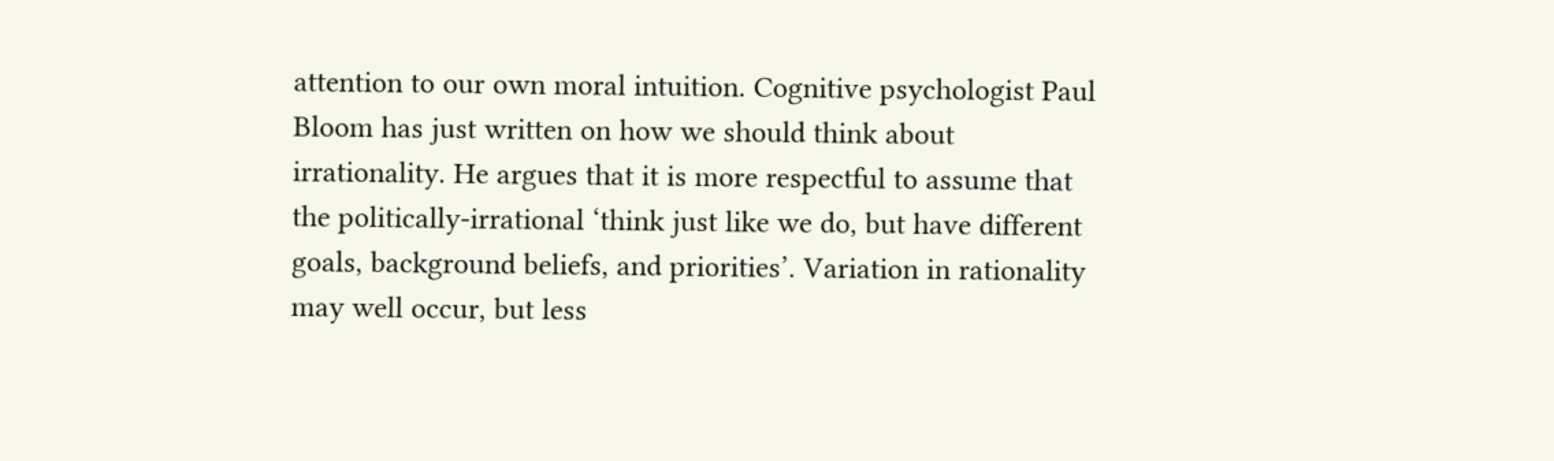attention to our own moral intuition. Cognitive psychologist Paul Bloom has just written on how we should think about irrationality. He argues that it is more respectful to assume that the politically-irrational ‘think just like we do, but have different goals, background beliefs, and priorities’. Variation in rationality may well occur, but less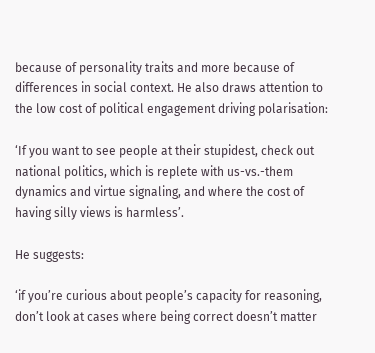because of personality traits and more because of differences in social context. He also draws attention to the low cost of political engagement driving polarisation:

‘If you want to see people at their stupidest, check out national politics, which is replete with us-vs.-them dynamics and virtue signaling, and where the cost of having silly views is harmless’.

He suggests:

‘if you’re curious about people’s capacity for reasoning, don’t look at cases where being correct doesn’t matter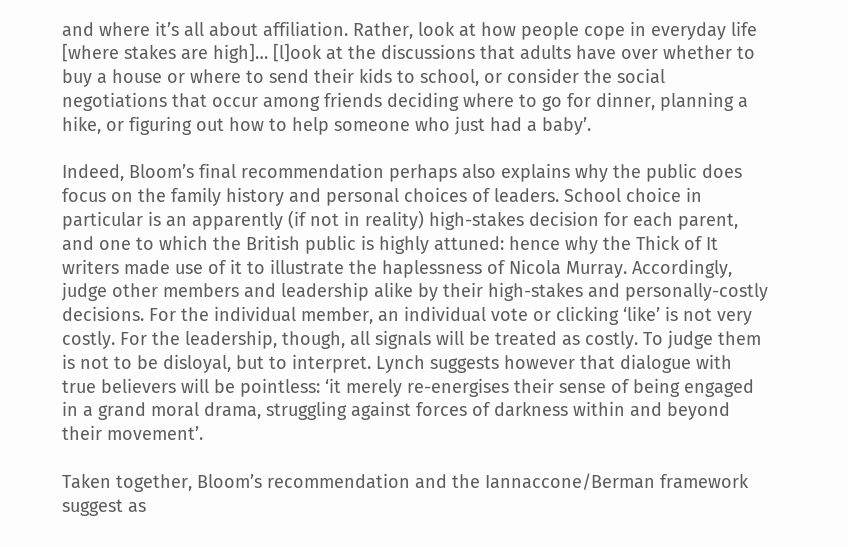and where it’s all about affiliation. Rather, look at how people cope in everyday life [where stakes are high]… [l]ook at the discussions that adults have over whether to buy a house or where to send their kids to school, or consider the social negotiations that occur among friends deciding where to go for dinner, planning a hike, or figuring out how to help someone who just had a baby’.

Indeed, Bloom’s final recommendation perhaps also explains why the public does focus on the family history and personal choices of leaders. School choice in particular is an apparently (if not in reality) high-stakes decision for each parent, and one to which the British public is highly attuned: hence why the Thick of It writers made use of it to illustrate the haplessness of Nicola Murray. Accordingly, judge other members and leadership alike by their high-stakes and personally-costly decisions. For the individual member, an individual vote or clicking ‘like’ is not very costly. For the leadership, though, all signals will be treated as costly. To judge them is not to be disloyal, but to interpret. Lynch suggests however that dialogue with true believers will be pointless: ‘it merely re-energises their sense of being engaged in a grand moral drama, struggling against forces of darkness within and beyond their movement’.

Taken together, Bloom’s recommendation and the Iannaccone/Berman framework suggest as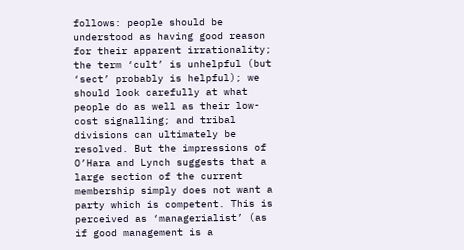follows: people should be understood as having good reason for their apparent irrationality; the term ‘cult’ is unhelpful (but ‘sect’ probably is helpful); we should look carefully at what people do as well as their low-cost signalling; and tribal divisions can ultimately be resolved. But the impressions of O’Hara and Lynch suggests that a large section of the current membership simply does not want a party which is competent. This is perceived as ‘managerialist’ (as if good management is a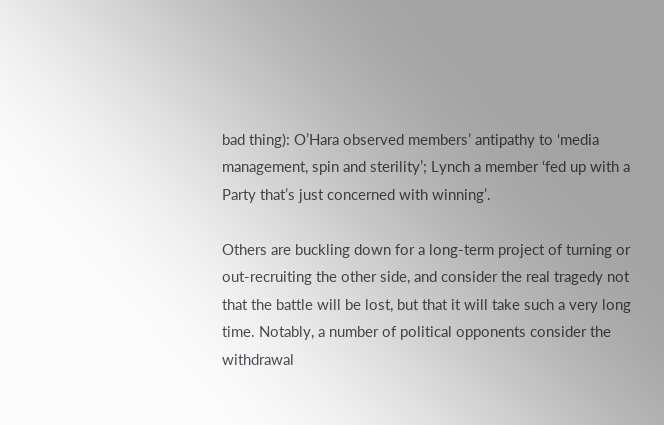bad thing): O’Hara observed members’ antipathy to ‘media management, spin and sterility’; Lynch a member ‘fed up with a Party that’s just concerned with winning’.

Others are buckling down for a long-term project of turning or out-recruiting the other side, and consider the real tragedy not that the battle will be lost, but that it will take such a very long time. Notably, a number of political opponents consider the withdrawal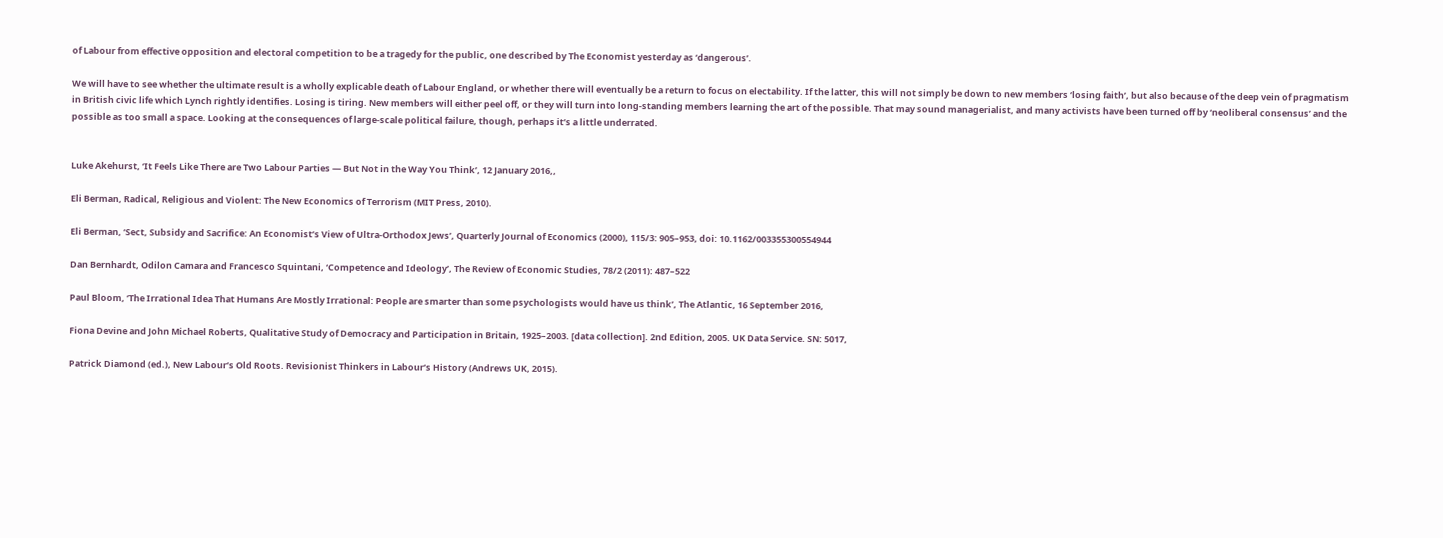of Labour from effective opposition and electoral competition to be a tragedy for the public, one described by The Economist yesterday as ‘dangerous’.

We will have to see whether the ultimate result is a wholly explicable death of Labour England, or whether there will eventually be a return to focus on electability. If the latter, this will not simply be down to new members ‘losing faith’, but also because of the deep vein of pragmatism in British civic life which Lynch rightly identifies. Losing is tiring. New members will either peel off, or they will turn into long-standing members learning the art of the possible. That may sound managerialist, and many activists have been turned off by ‘neoliberal consensus’ and the possible as too small a space. Looking at the consequences of large-scale political failure, though, perhaps it’s a little underrated.


Luke Akehurst, ‘It Feels Like There are Two Labour Parties — But Not in the Way You Think’, 12 January 2016,,

Eli Berman, Radical, Religious and Violent: The New Economics of Terrorism (MIT Press, 2010).

Eli Berman, ‘Sect, Subsidy and Sacrifice: An Economist’s View of Ultra-Orthodox Jews’, Quarterly Journal of Economics (2000), 115/3: 905–953, doi: 10.1162/003355300554944

Dan Bernhardt, Odilon Camara and Francesco Squintani, ‘Competence and Ideology’, The Review of Economic Studies, 78/2 (2011): 487–522

Paul Bloom, ‘The Irrational Idea That Humans Are Mostly Irrational: People are smarter than some psychologists would have us think’, The Atlantic, 16 September 2016,

Fiona Devine and John Michael Roberts, Qualitative Study of Democracy and Participation in Britain, 1925–2003. [data collection]. 2nd Edition, 2005. UK Data Service. SN: 5017,

Patrick Diamond (ed.), New Labour’s Old Roots. Revisionist Thinkers in Labour’s History (Andrews UK, 2015).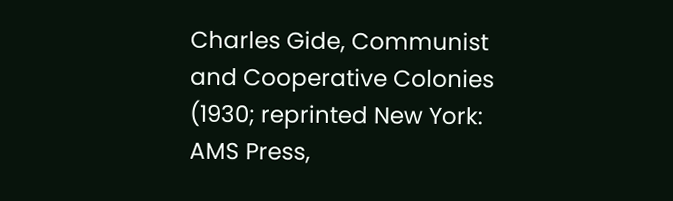Charles Gide, Communist and Cooperative Colonies (1930; reprinted New York: AMS Press,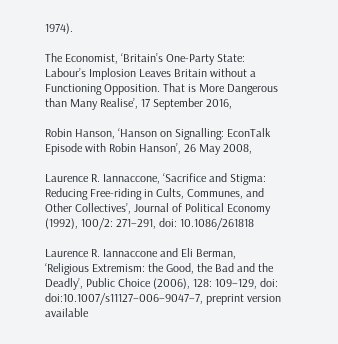1974).

The Economist, ‘Britain’s One-Party State: Labour’s Implosion Leaves Britain without a Functioning Opposition. That is More Dangerous than Many Realise’, 17 September 2016,

Robin Hanson, ‘Hanson on Signalling: EconTalk Episode with Robin Hanson’, 26 May 2008,

Laurence R. Iannaccone, ‘Sacrifice and Stigma: Reducing Free-riding in Cults, Communes, and Other Collectives’, Journal of Political Economy (1992), 100/2: 271–291, doi: 10.1086/261818

Laurence R. Iannaccone and Eli Berman, ‘Religious Extremism: the Good, the Bad and the Deadly’, Public Choice (2006), 128: 109–129, doi: doi:10.1007/s11127–006–9047–7, preprint version available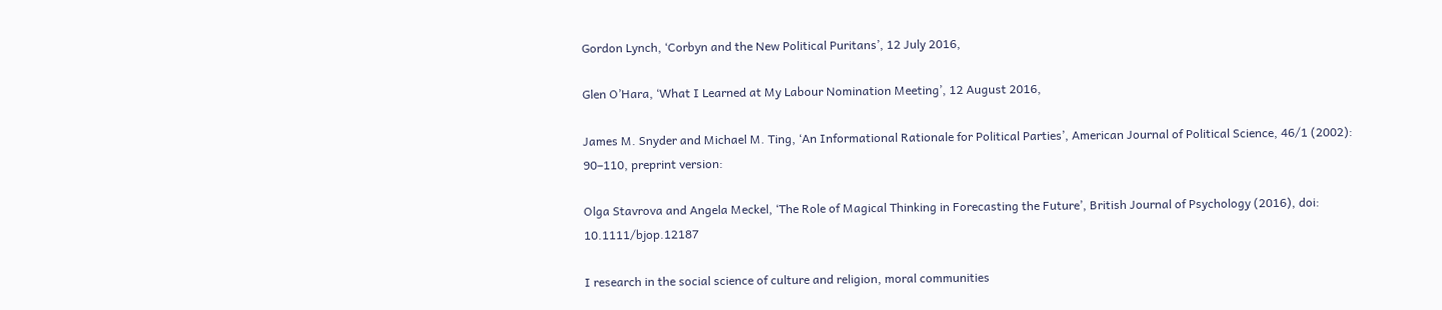Gordon Lynch, ‘Corbyn and the New Political Puritans’, 12 July 2016,

Glen O’Hara, ‘What I Learned at My Labour Nomination Meeting’, 12 August 2016,

James M. Snyder and Michael M. Ting, ‘An Informational Rationale for Political Parties’, American Journal of Political Science, 46/1 (2002): 90–110, preprint version:

Olga Stavrova and Angela Meckel, ‘The Role of Magical Thinking in Forecasting the Future’, British Journal of Psychology (2016), doi: 10.1111/bjop.12187

I research in the social science of culture and religion, moral communities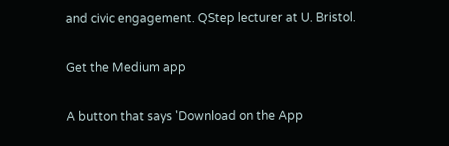and civic engagement. QStep lecturer at U. Bristol.

Get the Medium app

A button that says 'Download on the App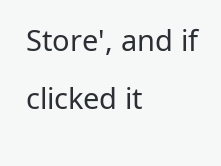Store', and if clicked it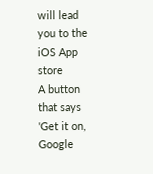will lead you to the iOS App store
A button that says 'Get it on, Google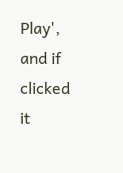Play', and if clicked it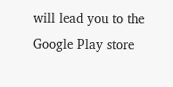will lead you to the Google Play store